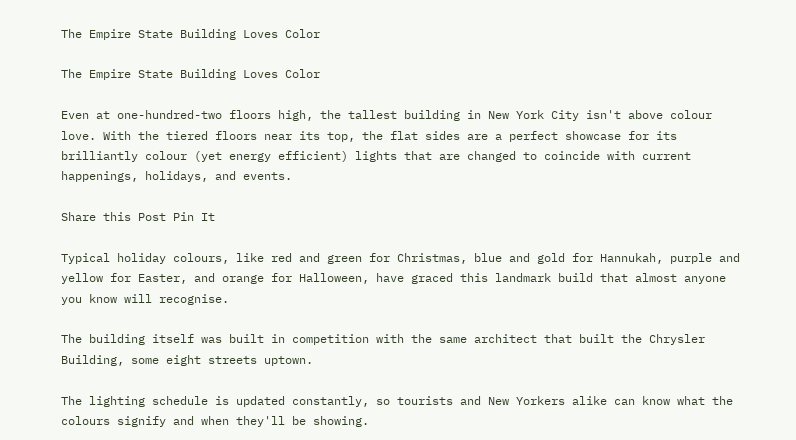The Empire State Building Loves Color

The Empire State Building Loves Color

Even at one-hundred-two floors high, the tallest building in New York City isn't above colour love. With the tiered floors near its top, the flat sides are a perfect showcase for its brilliantly colour (yet energy efficient) lights that are changed to coincide with current happenings, holidays, and events.

Share this Post Pin It

Typical holiday colours, like red and green for Christmas, blue and gold for Hannukah, purple and yellow for Easter, and orange for Halloween, have graced this landmark build that almost anyone you know will recognise.

The building itself was built in competition with the same architect that built the Chrysler Building, some eight streets uptown.

The lighting schedule is updated constantly, so tourists and New Yorkers alike can know what the colours signify and when they'll be showing.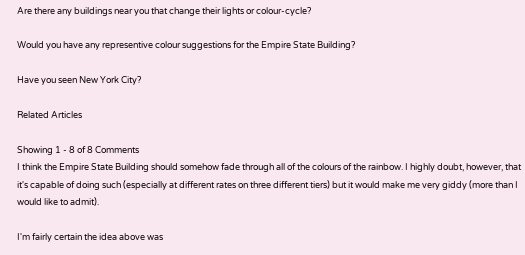Are there any buildings near you that change their lights or colour-cycle?

Would you have any representive colour suggestions for the Empire State Building?

Have you seen New York City?

Related Articles

Showing 1 - 8 of 8 Comments
I think the Empire State Building should somehow fade through all of the colours of the rainbow. I highly doubt, however, that it's capable of doing such (especially at different rates on three different tiers) but it would make me very giddy (more than I would like to admit).

I'm fairly certain the idea above was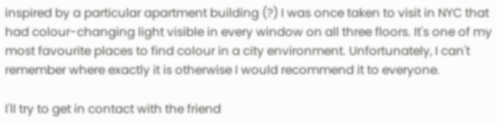inspired by a particular apartment building (?) I was once taken to visit in NYC that had colour-changing light visible in every window on all three floors. It's one of my most favourite places to find colour in a city environment. Unfortunately, I can't remember where exactly it is otherwise I would recommend it to everyone.

I'll try to get in contact with the friend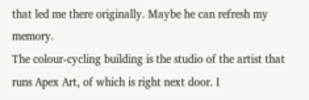that led me there originally. Maybe he can refresh my memory.
The colour-cycling building is the studio of the artist that runs Apex Art, of which is right next door. I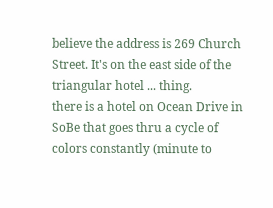believe the address is 269 Church Street. It's on the east side of the triangular hotel ... thing.
there is a hotel on Ocean Drive in SoBe that goes thru a cycle of colors constantly (minute to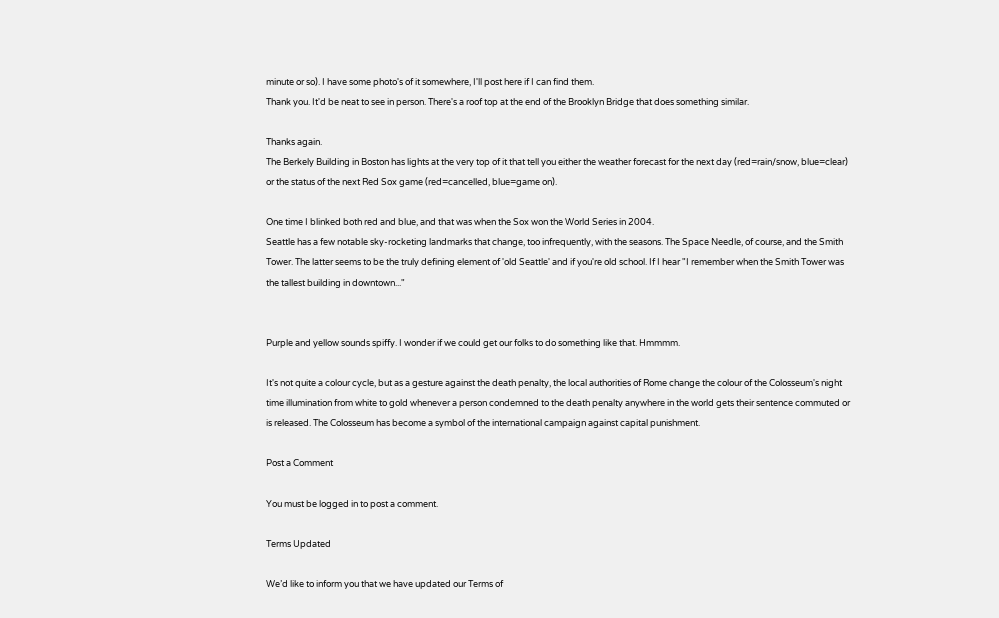minute or so). I have some photo's of it somewhere, I'll post here if I can find them.
Thank you. It'd be neat to see in person. There's a roof top at the end of the Brooklyn Bridge that does something similar.

Thanks again.
The Berkely Building in Boston has lights at the very top of it that tell you either the weather forecast for the next day (red=rain/snow, blue=clear) or the status of the next Red Sox game (red=cancelled, blue=game on).

One time I blinked both red and blue, and that was when the Sox won the World Series in 2004.
Seattle has a few notable sky-rocketing landmarks that change, too infrequently, with the seasons. The Space Needle, of course, and the Smith Tower. The latter seems to be the truly defining element of 'old Seattle' and if you're old school. If I hear "I remember when the Smith Tower was the tallest building in downtown..."


Purple and yellow sounds spiffy. I wonder if we could get our folks to do something like that. Hmmmm.

It's not quite a colour cycle, but as a gesture against the death penalty, the local authorities of Rome change the colour of the Colosseum's night time illumination from white to gold whenever a person condemned to the death penalty anywhere in the world gets their sentence commuted or is released. The Colosseum has become a symbol of the international campaign against capital punishment.

Post a Comment

You must be logged in to post a comment.

Terms Updated

We’d like to inform you that we have updated our Terms of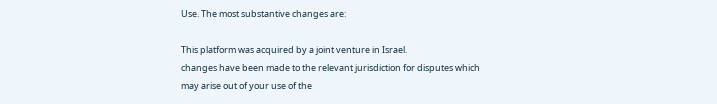Use. The most substantive changes are:

This platform was acquired by a joint venture in Israel.
changes have been made to the relevant jurisdiction for disputes which may arise out of your use of the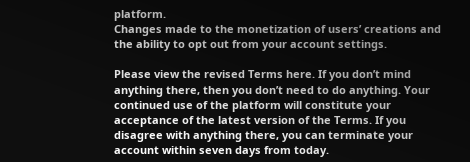platform.
Changes made to the monetization of users’ creations and the ability to opt out from your account settings.

Please view the revised Terms here. If you don’t mind anything there, then you don’t need to do anything. Your continued use of the platform will constitute your acceptance of the latest version of the Terms. If you disagree with anything there, you can terminate your account within seven days from today.